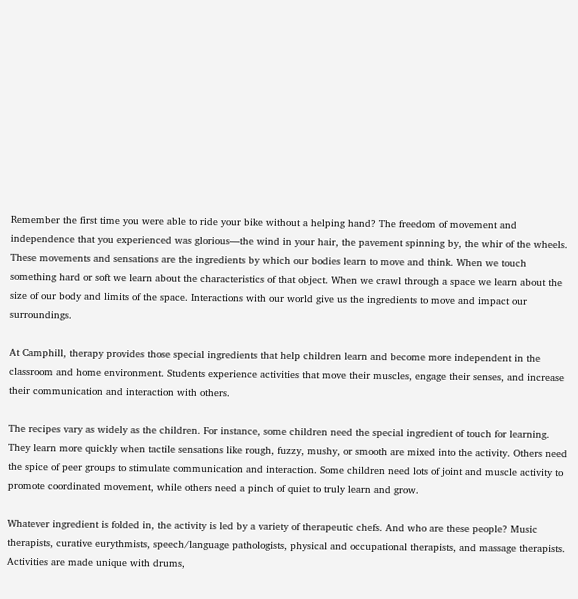Remember the first time you were able to ride your bike without a helping hand? The freedom of movement and independence that you experienced was glorious—the wind in your hair, the pavement spinning by, the whir of the wheels. These movements and sensations are the ingredients by which our bodies learn to move and think. When we touch something hard or soft we learn about the characteristics of that object. When we crawl through a space we learn about the size of our body and limits of the space. Interactions with our world give us the ingredients to move and impact our surroundings.

At Camphill, therapy provides those special ingredients that help children learn and become more independent in the classroom and home environment. Students experience activities that move their muscles, engage their senses, and increase their communication and interaction with others.

The recipes vary as widely as the children. For instance, some children need the special ingredient of touch for learning. They learn more quickly when tactile sensations like rough, fuzzy, mushy, or smooth are mixed into the activity. Others need the spice of peer groups to stimulate communication and interaction. Some children need lots of joint and muscle activity to promote coordinated movement, while others need a pinch of quiet to truly learn and grow.

Whatever ingredient is folded in, the activity is led by a variety of therapeutic chefs. And who are these people? Music therapists, curative eurythmists, speech/language pathologists, physical and occupational therapists, and massage therapists. Activities are made unique with drums,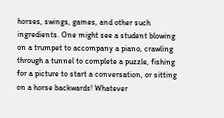horses, swings, games, and other such ingredients. One might see a student blowing on a trumpet to accompany a piano, crawling through a tunnel to complete a puzzle, fishing for a picture to start a conversation, or sitting on a horse backwards! Whatever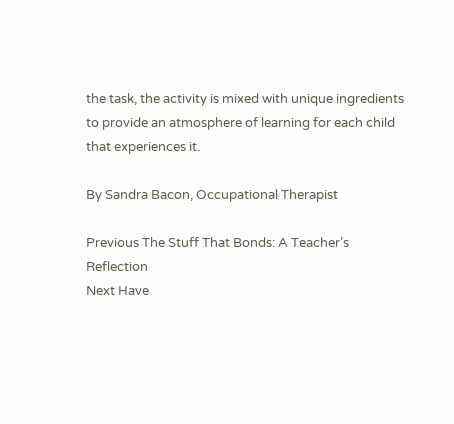the task, the activity is mixed with unique ingredients to provide an atmosphere of learning for each child that experiences it.

By Sandra Bacon, Occupational Therapist

Previous The Stuff That Bonds: A Teacher’s Reflection
Next Have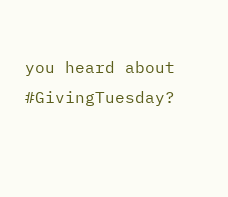you heard about #GivingTuesday?